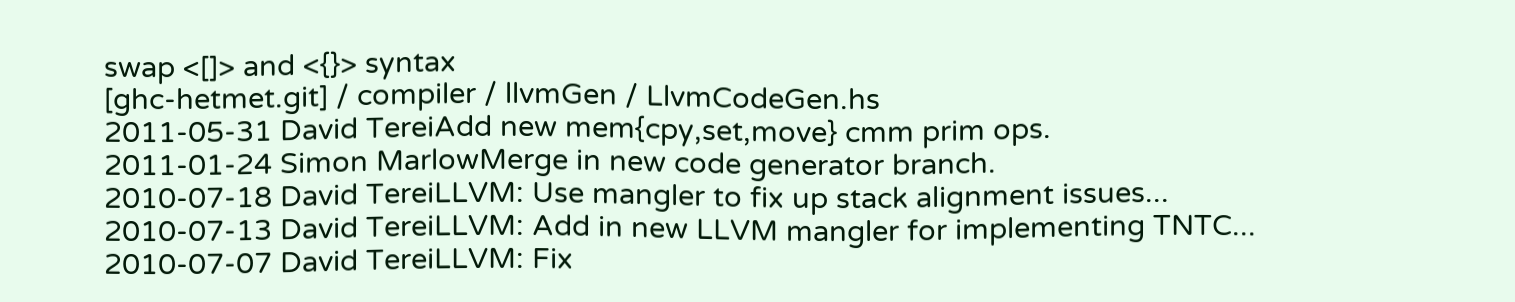swap <[]> and <{}> syntax
[ghc-hetmet.git] / compiler / llvmGen / LlvmCodeGen.hs
2011-05-31 David TereiAdd new mem{cpy,set,move} cmm prim ops.
2011-01-24 Simon MarlowMerge in new code generator branch.
2010-07-18 David TereiLLVM: Use mangler to fix up stack alignment issues...
2010-07-13 David TereiLLVM: Add in new LLVM mangler for implementing TNTC...
2010-07-07 David TereiLLVM: Fix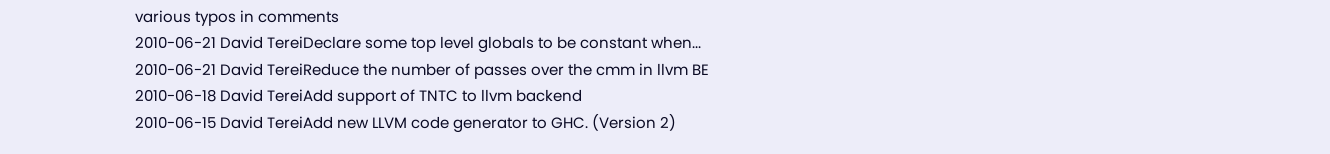various typos in comments
2010-06-21 David TereiDeclare some top level globals to be constant when...
2010-06-21 David TereiReduce the number of passes over the cmm in llvm BE
2010-06-18 David TereiAdd support of TNTC to llvm backend
2010-06-15 David TereiAdd new LLVM code generator to GHC. (Version 2)